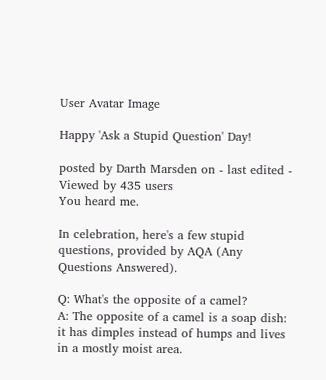User Avatar Image

Happy 'Ask a Stupid Question' Day!

posted by Darth Marsden on - last edited - Viewed by 435 users
You heard me.

In celebration, here's a few stupid questions, provided by AQA (Any Questions Answered).

Q: What's the opposite of a camel?
A: The opposite of a camel is a soap dish: it has dimples instead of humps and lives in a mostly moist area.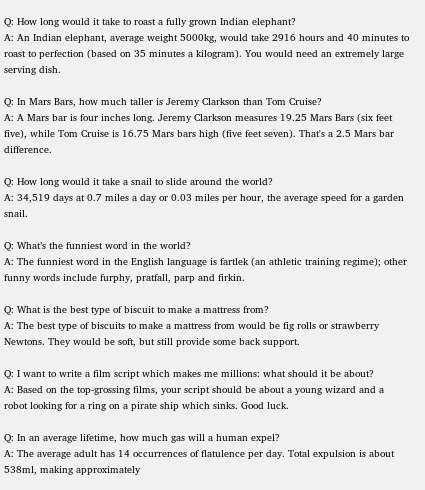Q: How long would it take to roast a fully grown Indian elephant?
A: An Indian elephant, average weight 5000kg, would take 2916 hours and 40 minutes to roast to perfection (based on 35 minutes a kilogram). You would need an extremely large serving dish.

Q: In Mars Bars, how much taller is Jeremy Clarkson than Tom Cruise?
A: A Mars bar is four inches long. Jeremy Clarkson measures 19.25 Mars Bars (six feet five), while Tom Cruise is 16.75 Mars bars high (five feet seven). That's a 2.5 Mars bar difference.

Q: How long would it take a snail to slide around the world?
A: 34,519 days at 0.7 miles a day or 0.03 miles per hour, the average speed for a garden snail.

Q: What’s the funniest word in the world?
A: The funniest word in the English language is fartlek (an athletic training regime); other funny words include furphy, pratfall, parp and firkin.

Q: What is the best type of biscuit to make a mattress from?
A: The best type of biscuits to make a mattress from would be fig rolls or strawberry Newtons. They would be soft, but still provide some back support.

Q: I want to write a film script which makes me millions: what should it be about?
A: Based on the top-grossing films, your script should be about a young wizard and a robot looking for a ring on a pirate ship which sinks. Good luck.

Q: In an average lifetime, how much gas will a human expel?
A: The average adult has 14 occurrences of flatulence per day. Total expulsion is about 538ml, making approximately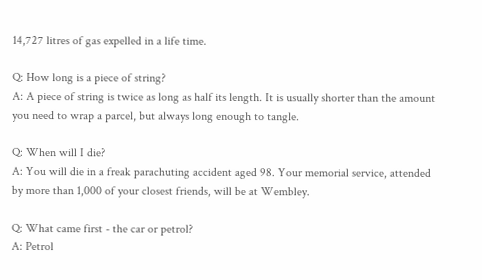14,727 litres of gas expelled in a life time.

Q: How long is a piece of string?
A: A piece of string is twice as long as half its length. It is usually shorter than the amount you need to wrap a parcel, but always long enough to tangle.

Q: When will I die?
A: You will die in a freak parachuting accident aged 98. Your memorial service, attended by more than 1,000 of your closest friends, will be at Wembley.

Q: What came first - the car or petrol?
A: Petrol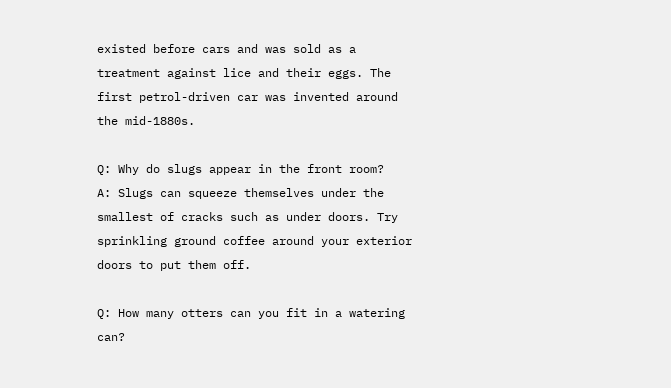existed before cars and was sold as a treatment against lice and their eggs. The first petrol-driven car was invented around the mid-1880s.

Q: Why do slugs appear in the front room?
A: Slugs can squeeze themselves under the smallest of cracks such as under doors. Try sprinkling ground coffee around your exterior doors to put them off.

Q: How many otters can you fit in a watering can?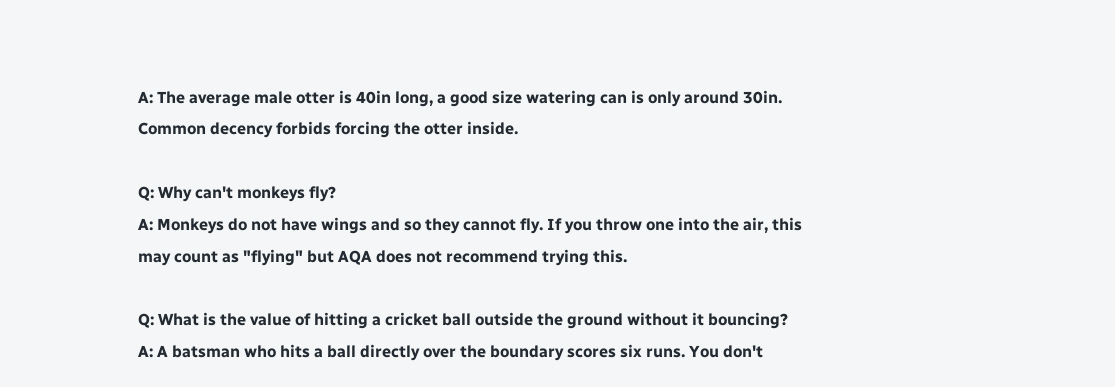A: The average male otter is 40in long, a good size watering can is only around 30in. Common decency forbids forcing the otter inside.

Q: Why can't monkeys fly?
A: Monkeys do not have wings and so they cannot fly. If you throw one into the air, this may count as "flying" but AQA does not recommend trying this.

Q: What is the value of hitting a cricket ball outside the ground without it bouncing?
A: A batsman who hits a ball directly over the boundary scores six runs. You don't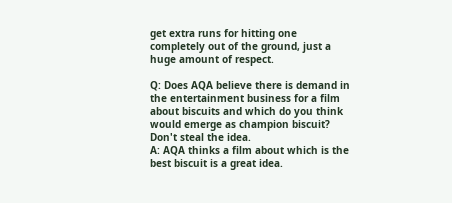get extra runs for hitting one completely out of the ground, just a huge amount of respect.

Q: Does AQA believe there is demand in the entertainment business for a film about biscuits and which do you think would emerge as champion biscuit? Don't steal the idea.
A: AQA thinks a film about which is the best biscuit is a great idea.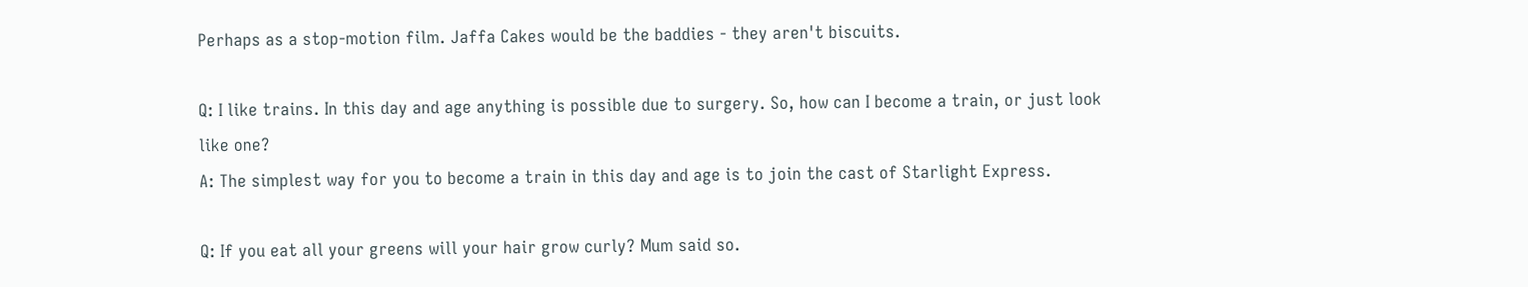Perhaps as a stop-motion film. Jaffa Cakes would be the baddies - they aren't biscuits.

Q: I like trains. In this day and age anything is possible due to surgery. So, how can I become a train, or just look like one?
A: The simplest way for you to become a train in this day and age is to join the cast of Starlight Express.

Q: If you eat all your greens will your hair grow curly? Mum said so.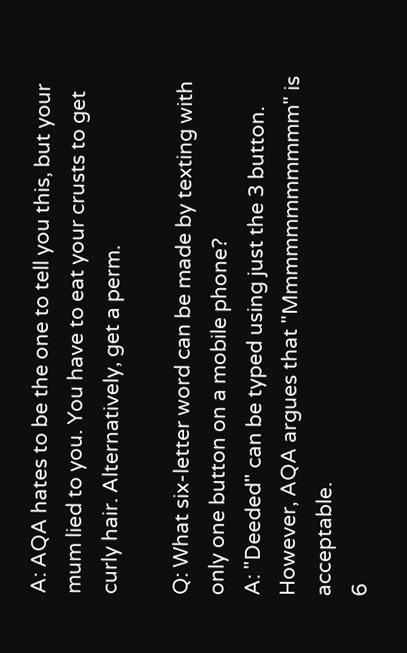A: AQA hates to be the one to tell you this, but your mum lied to you. You have to eat your crusts to get curly hair. Alternatively, get a perm.

Q: What six-letter word can be made by texting with only one button on a mobile phone?
A: "Deeded" can be typed using just the 3 button. However, AQA argues that "Mmmmmmmmmmm" is acceptable.
6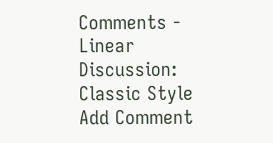Comments - Linear Discussion: Classic Style
Add Comment